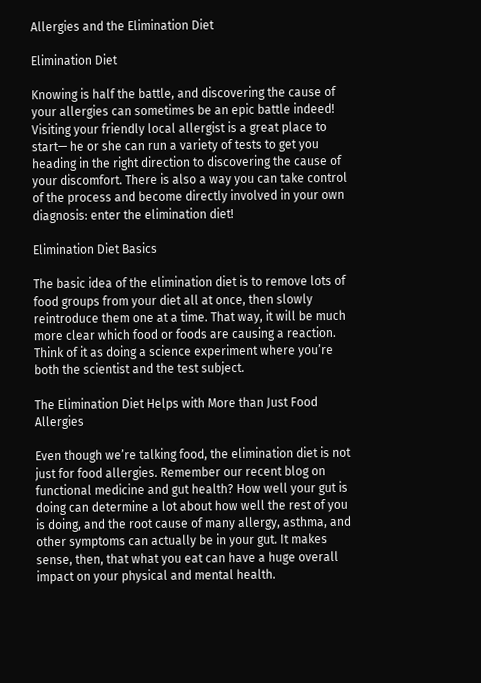Allergies and the Elimination Diet

Elimination Diet

Knowing is half the battle, and discovering the cause of your allergies can sometimes be an epic battle indeed! Visiting your friendly local allergist is a great place to start— he or she can run a variety of tests to get you heading in the right direction to discovering the cause of your discomfort. There is also a way you can take control of the process and become directly involved in your own diagnosis: enter the elimination diet!

Elimination Diet Basics

The basic idea of the elimination diet is to remove lots of food groups from your diet all at once, then slowly reintroduce them one at a time. That way, it will be much more clear which food or foods are causing a reaction. Think of it as doing a science experiment where you’re both the scientist and the test subject.

The Elimination Diet Helps with More than Just Food Allergies

Even though we’re talking food, the elimination diet is not just for food allergies. Remember our recent blog on functional medicine and gut health? How well your gut is doing can determine a lot about how well the rest of you is doing, and the root cause of many allergy, asthma, and other symptoms can actually be in your gut. It makes sense, then, that what you eat can have a huge overall impact on your physical and mental health.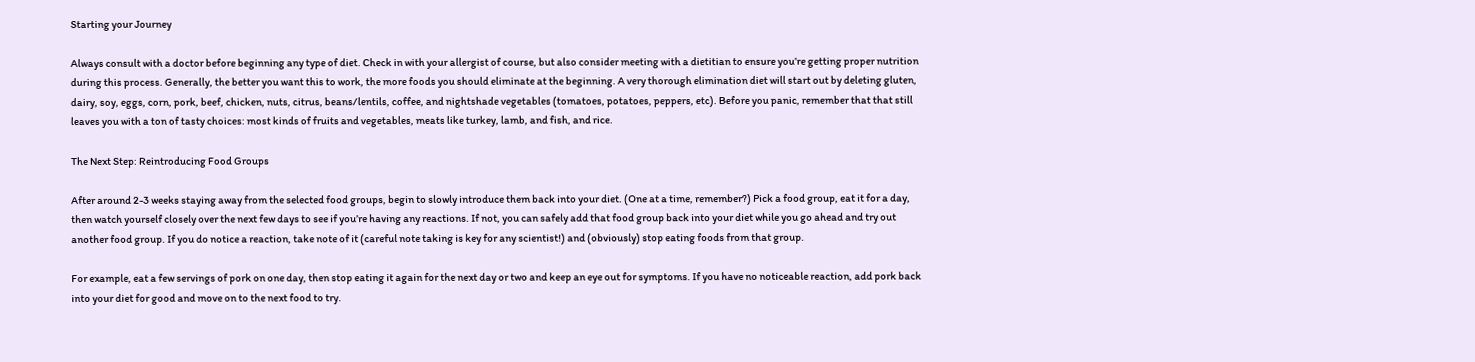Starting your Journey

Always consult with a doctor before beginning any type of diet. Check in with your allergist of course, but also consider meeting with a dietitian to ensure you’re getting proper nutrition during this process. Generally, the better you want this to work, the more foods you should eliminate at the beginning. A very thorough elimination diet will start out by deleting gluten, dairy, soy, eggs, corn, pork, beef, chicken, nuts, citrus, beans/lentils, coffee, and nightshade vegetables (tomatoes, potatoes, peppers, etc). Before you panic, remember that that still leaves you with a ton of tasty choices: most kinds of fruits and vegetables, meats like turkey, lamb, and fish, and rice.

The Next Step: Reintroducing Food Groups

After around 2-3 weeks staying away from the selected food groups, begin to slowly introduce them back into your diet. (One at a time, remember?) Pick a food group, eat it for a day, then watch yourself closely over the next few days to see if you’re having any reactions. If not, you can safely add that food group back into your diet while you go ahead and try out another food group. If you do notice a reaction, take note of it (careful note taking is key for any scientist!) and (obviously) stop eating foods from that group.

For example, eat a few servings of pork on one day, then stop eating it again for the next day or two and keep an eye out for symptoms. If you have no noticeable reaction, add pork back into your diet for good and move on to the next food to try.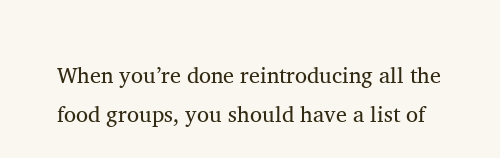When you’re done reintroducing all the food groups, you should have a list of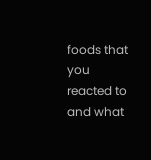foods that you reacted to and what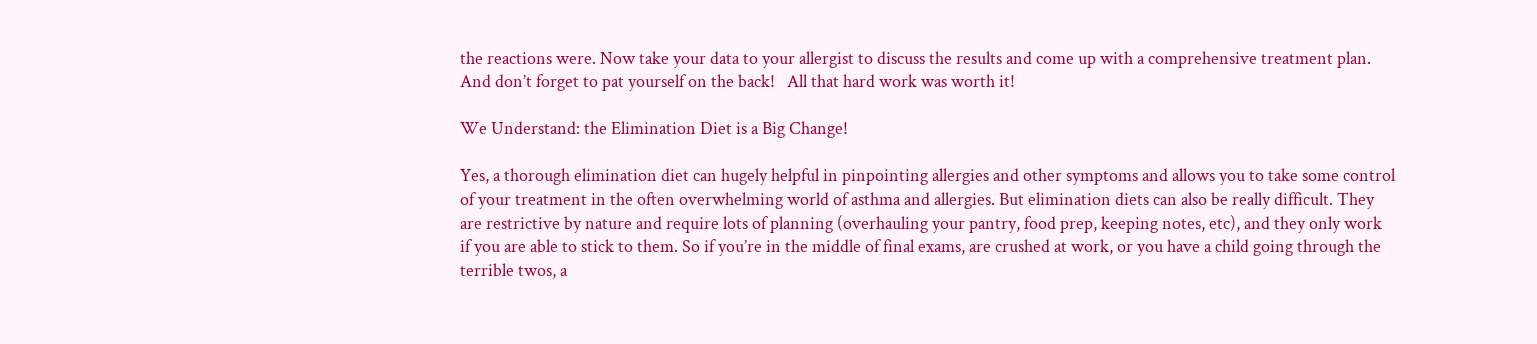the reactions were. Now take your data to your allergist to discuss the results and come up with a comprehensive treatment plan. And don’t forget to pat yourself on the back!   All that hard work was worth it!

We Understand: the Elimination Diet is a Big Change!

Yes, a thorough elimination diet can hugely helpful in pinpointing allergies and other symptoms and allows you to take some control of your treatment in the often overwhelming world of asthma and allergies. But elimination diets can also be really difficult. They are restrictive by nature and require lots of planning (overhauling your pantry, food prep, keeping notes, etc), and they only work if you are able to stick to them. So if you’re in the middle of final exams, are crushed at work, or you have a child going through the terrible twos, a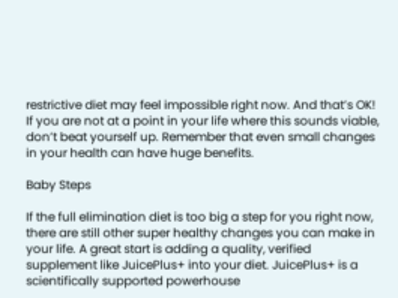restrictive diet may feel impossible right now. And that’s OK! If you are not at a point in your life where this sounds viable, don’t beat yourself up. Remember that even small changes in your health can have huge benefits.

Baby Steps

If the full elimination diet is too big a step for you right now, there are still other super healthy changes you can make in your life. A great start is adding a quality, verified supplement like JuicePlus+ into your diet. JuicePlus+ is a scientifically supported powerhouse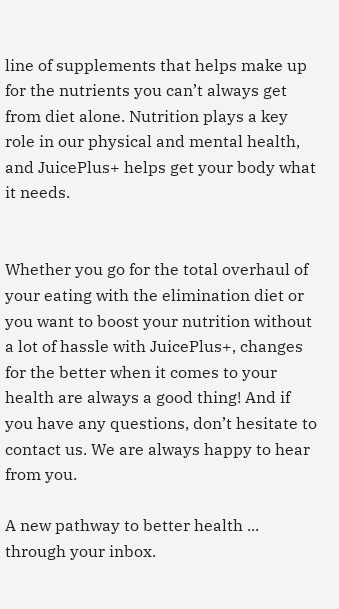line of supplements that helps make up for the nutrients you can’t always get from diet alone. Nutrition plays a key role in our physical and mental health, and JuicePlus+ helps get your body what it needs.


Whether you go for the total overhaul of your eating with the elimination diet or you want to boost your nutrition without a lot of hassle with JuicePlus+, changes for the better when it comes to your health are always a good thing! And if you have any questions, don’t hesitate to contact us. We are always happy to hear from you.

A new pathway to better health ... through your inbox.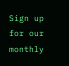Sign up for our monthly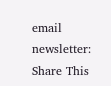email newsletter:
Share This